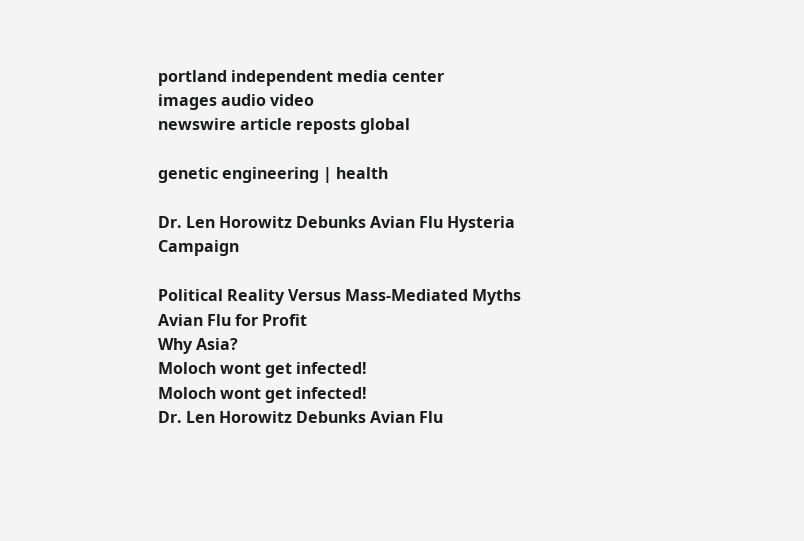portland independent media center
images audio video
newswire article reposts global

genetic engineering | health

Dr. Len Horowitz Debunks Avian Flu Hysteria Campaign

Political Reality Versus Mass-Mediated Myths
Avian Flu for Profit
Why Asia?
Moloch wont get infected!
Moloch wont get infected!
Dr. Len Horowitz Debunks Avian Flu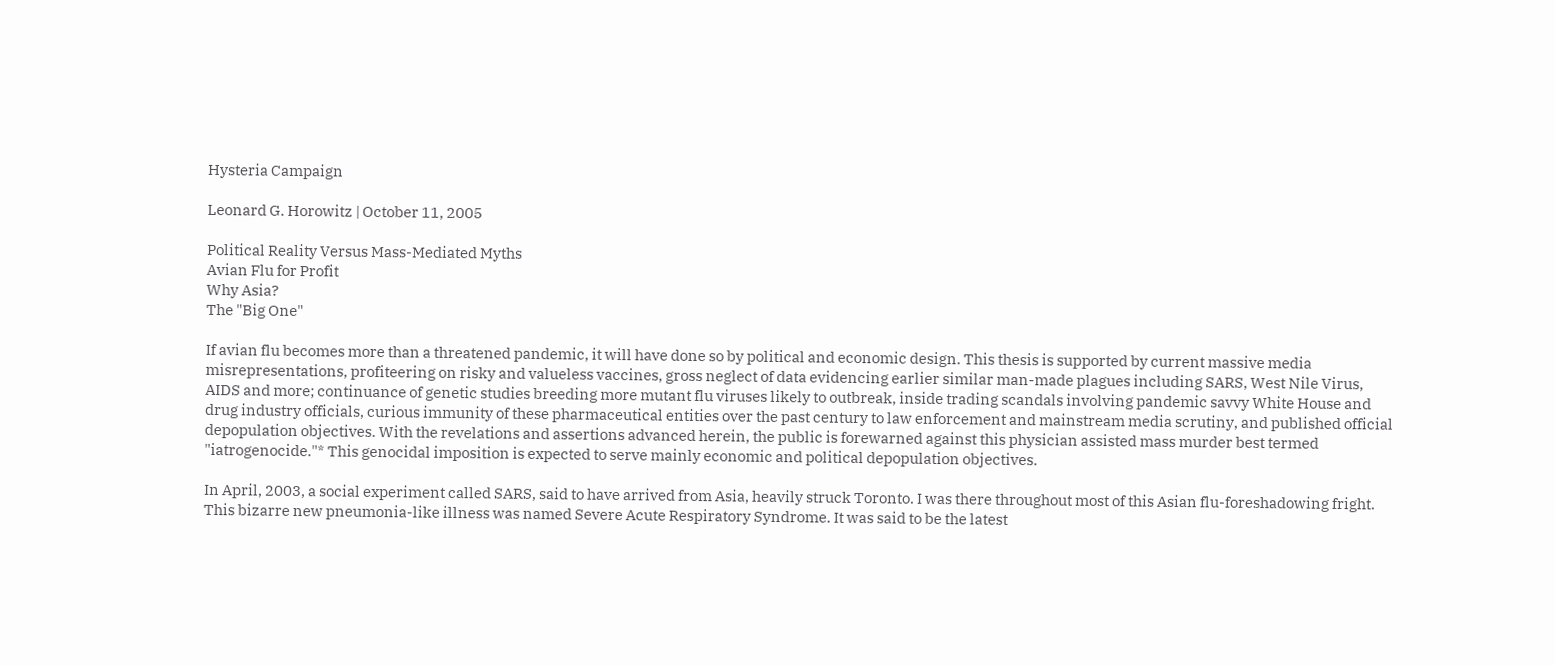Hysteria Campaign

Leonard G. Horowitz | October 11, 2005

Political Reality Versus Mass-Mediated Myths
Avian Flu for Profit
Why Asia?
The "Big One"

If avian flu becomes more than a threatened pandemic, it will have done so by political and economic design. This thesis is supported by current massive media misrepresentations, profiteering on risky and valueless vaccines, gross neglect of data evidencing earlier similar man-made plagues including SARS, West Nile Virus, AIDS and more; continuance of genetic studies breeding more mutant flu viruses likely to outbreak, inside trading scandals involving pandemic savvy White House and drug industry officials, curious immunity of these pharmaceutical entities over the past century to law enforcement and mainstream media scrutiny, and published official depopulation objectives. With the revelations and assertions advanced herein, the public is forewarned against this physician assisted mass murder best termed "iatrogenocide."* This genocidal imposition is expected to serve mainly economic and political depopulation objectives.

In April, 2003, a social experiment called SARS, said to have arrived from Asia, heavily struck Toronto. I was there throughout most of this Asian flu-foreshadowing fright. This bizarre new pneumonia-like illness was named Severe Acute Respiratory Syndrome. It was said to be the latest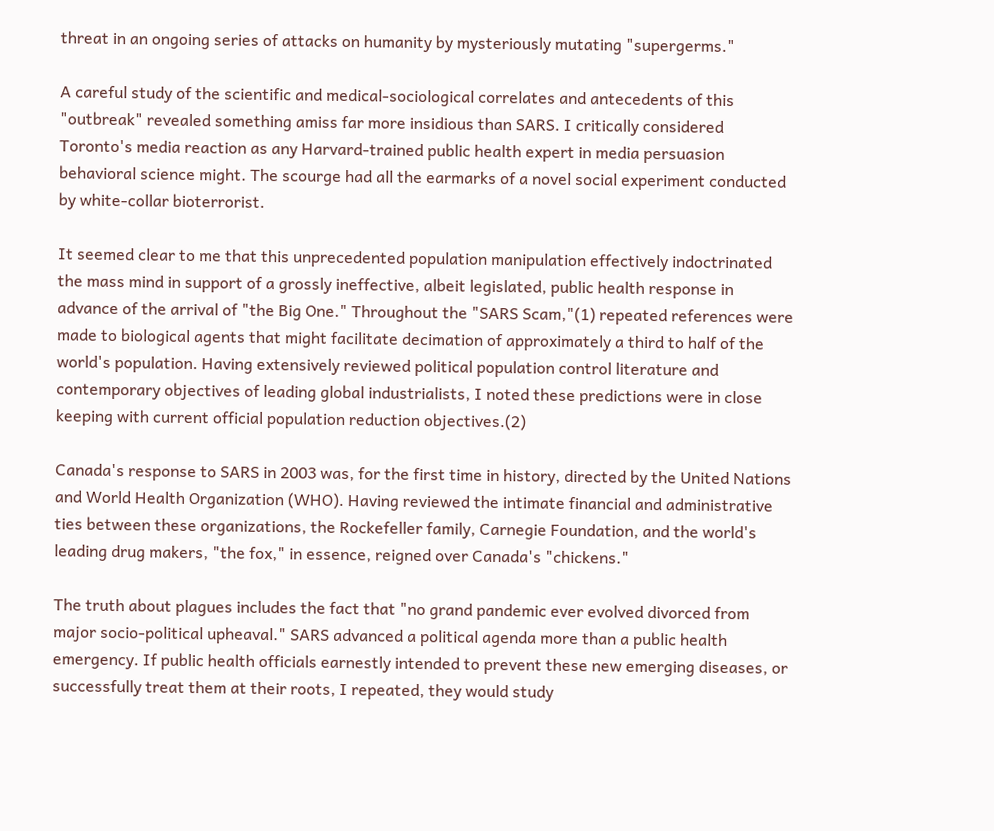threat in an ongoing series of attacks on humanity by mysteriously mutating "supergerms."

A careful study of the scientific and medical-sociological correlates and antecedents of this "outbreak" revealed something amiss far more insidious than SARS. I critically considered Toronto's media reaction as any Harvard-trained public health expert in media persuasion behavioral science might. The scourge had all the earmarks of a novel social experiment conducted by white-collar bioterrorist.

It seemed clear to me that this unprecedented population manipulation effectively indoctrinated the mass mind in support of a grossly ineffective, albeit legislated, public health response in advance of the arrival of "the Big One." Throughout the "SARS Scam,"(1) repeated references were made to biological agents that might facilitate decimation of approximately a third to half of the world's population. Having extensively reviewed political population control literature and contemporary objectives of leading global industrialists, I noted these predictions were in close keeping with current official population reduction objectives.(2)

Canada's response to SARS in 2003 was, for the first time in history, directed by the United Nations and World Health Organization (WHO). Having reviewed the intimate financial and administrative ties between these organizations, the Rockefeller family, Carnegie Foundation, and the world's leading drug makers, "the fox," in essence, reigned over Canada's "chickens."

The truth about plagues includes the fact that "no grand pandemic ever evolved divorced from major socio-political upheaval." SARS advanced a political agenda more than a public health emergency. If public health officials earnestly intended to prevent these new emerging diseases, or successfully treat them at their roots, I repeated, they would study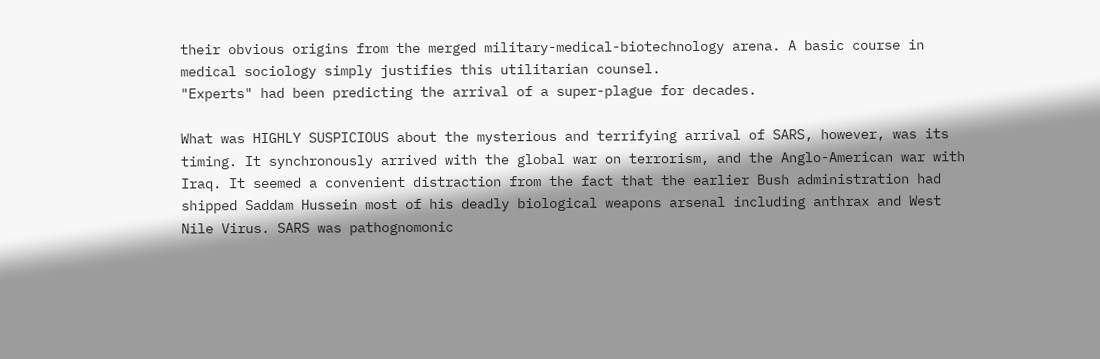their obvious origins from the merged military-medical-biotechnology arena. A basic course in medical sociology simply justifies this utilitarian counsel.
"Experts" had been predicting the arrival of a super-plague for decades.

What was HIGHLY SUSPICIOUS about the mysterious and terrifying arrival of SARS, however, was its timing. It synchronously arrived with the global war on terrorism, and the Anglo-American war with Iraq. It seemed a convenient distraction from the fact that the earlier Bush administration had shipped Saddam Hussein most of his deadly biological weapons arsenal including anthrax and West Nile Virus. SARS was pathognomonic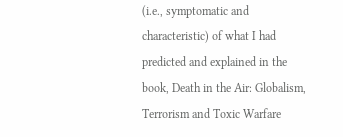(i.e., symptomatic and characteristic) of what I had predicted and explained in the book, Death in the Air: Globalism, Terrorism and Toxic Warfare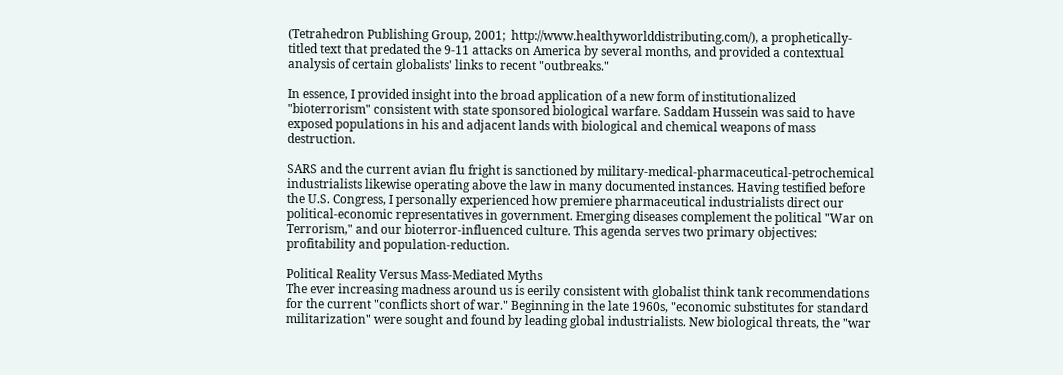(Tetrahedron Publishing Group, 2001;  http://www.healthyworlddistributing.com/), a prophetically-titled text that predated the 9-11 attacks on America by several months, and provided a contextual analysis of certain globalists' links to recent "outbreaks."

In essence, I provided insight into the broad application of a new form of institutionalized "bioterrorism" consistent with state sponsored biological warfare. Saddam Hussein was said to have exposed populations in his and adjacent lands with biological and chemical weapons of mass destruction.

SARS and the current avian flu fright is sanctioned by military-medical-pharmaceutical-petrochemical industrialists likewise operating above the law in many documented instances. Having testified before the U.S. Congress, I personally experienced how premiere pharmaceutical industrialists direct our political-economic representatives in government. Emerging diseases complement the political "War on Terrorism," and our bioterror-influenced culture. This agenda serves two primary objectives: profitability and population-reduction.

Political Reality Versus Mass-Mediated Myths
The ever increasing madness around us is eerily consistent with globalist think tank recommendations for the current "conflicts short of war." Beginning in the late 1960s, "economic substitutes for standard militarization" were sought and found by leading global industrialists. New biological threats, the "war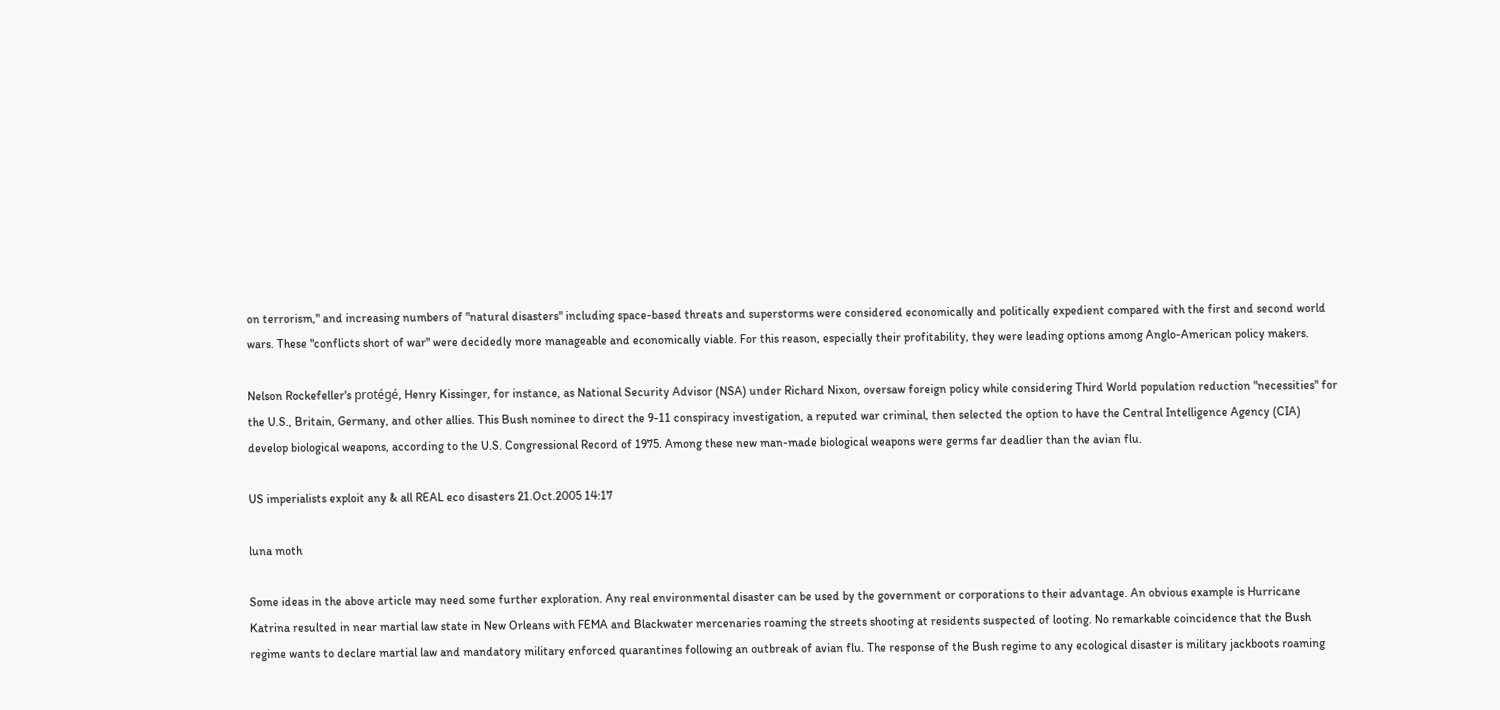on terrorism," and increasing numbers of "natural disasters" including space-based threats and superstorms were considered economically and politically expedient compared with the first and second world wars. These "conflicts short of war" were decidedly more manageable and economically viable. For this reason, especially their profitability, they were leading options among Anglo-American policy makers.

Nelson Rockefeller's protégé, Henry Kissinger, for instance, as National Security Advisor (NSA) under Richard Nixon, oversaw foreign policy while considering Third World population reduction "necessities" for the U.S., Britain, Germany, and other allies. This Bush nominee to direct the 9-11 conspiracy investigation, a reputed war criminal, then selected the option to have the Central Intelligence Agency (CIA) develop biological weapons, according to the U.S. Congressional Record of 1975. Among these new man-made biological weapons were germs far deadlier than the avian flu.

US imperialists exploit any & all REAL eco disasters 21.Oct.2005 14:17

luna moth

Some ideas in the above article may need some further exploration. Any real environmental disaster can be used by the government or corporations to their advantage. An obvious example is Hurricane Katrina resulted in near martial law state in New Orleans with FEMA and Blackwater mercenaries roaming the streets shooting at residents suspected of looting. No remarkable coincidence that the Bush regime wants to declare martial law and mandatory military enforced quarantines following an outbreak of avian flu. The response of the Bush regime to any ecological disaster is military jackboots roaming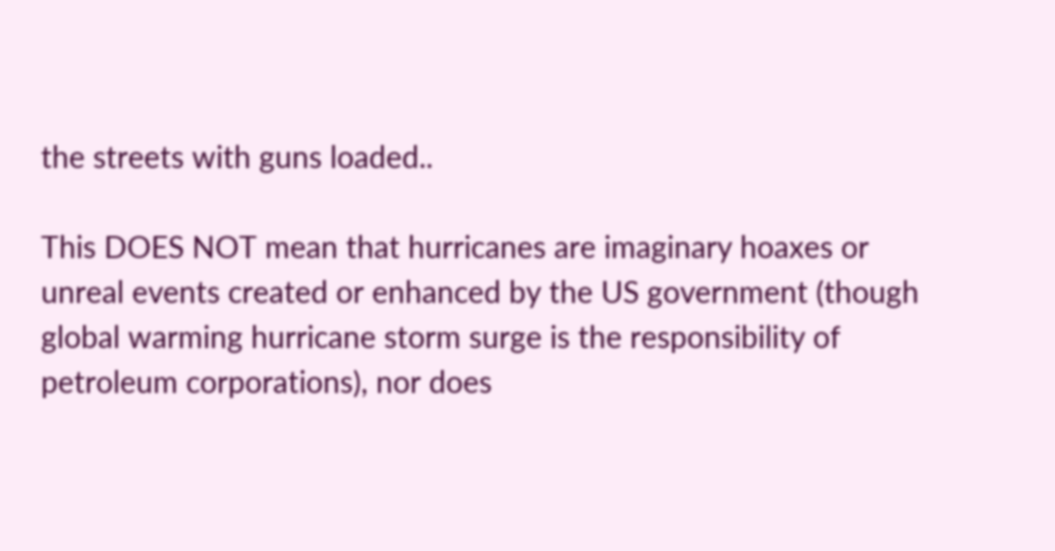the streets with guns loaded..

This DOES NOT mean that hurricanes are imaginary hoaxes or unreal events created or enhanced by the US government (though global warming hurricane storm surge is the responsibility of petroleum corporations), nor does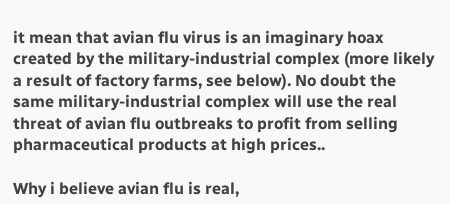it mean that avian flu virus is an imaginary hoax created by the military-industrial complex (more likely a result of factory farms, see below). No doubt the same military-industrial complex will use the real threat of avian flu outbreaks to profit from selling pharmaceutical products at high prices..

Why i believe avian flu is real,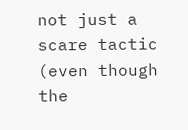not just a scare tactic (even though the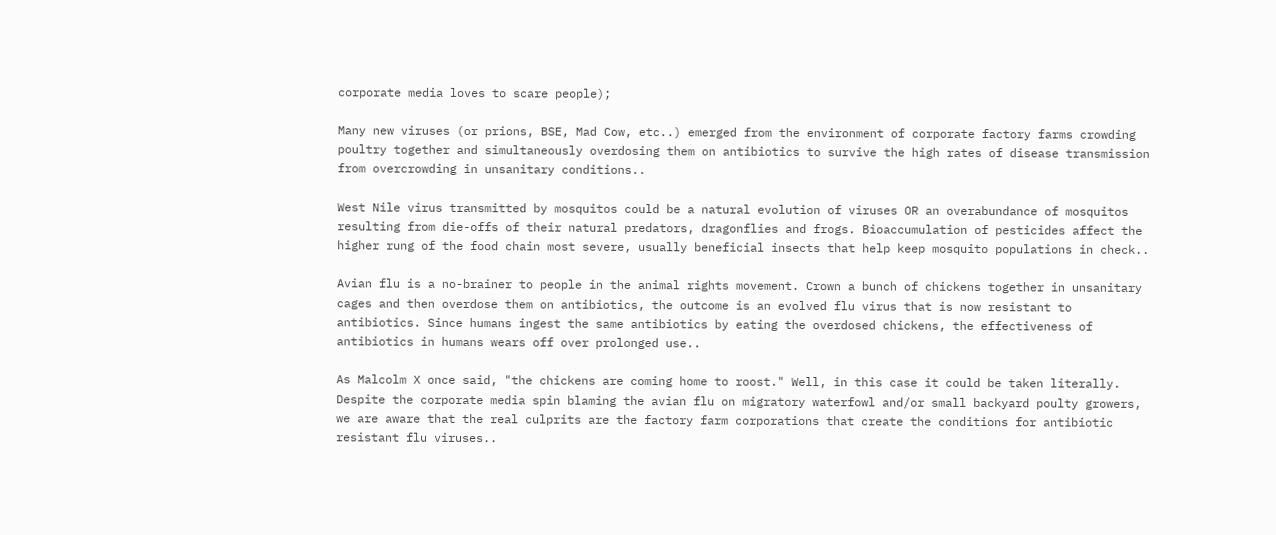corporate media loves to scare people);

Many new viruses (or prions, BSE, Mad Cow, etc..) emerged from the environment of corporate factory farms crowding poultry together and simultaneously overdosing them on antibiotics to survive the high rates of disease transmission from overcrowding in unsanitary conditions..

West Nile virus transmitted by mosquitos could be a natural evolution of viruses OR an overabundance of mosquitos resulting from die-offs of their natural predators, dragonflies and frogs. Bioaccumulation of pesticides affect the higher rung of the food chain most severe, usually beneficial insects that help keep mosquito populations in check..

Avian flu is a no-brainer to people in the animal rights movement. Crown a bunch of chickens together in unsanitary cages and then overdose them on antibiotics, the outcome is an evolved flu virus that is now resistant to antibiotics. Since humans ingest the same antibiotics by eating the overdosed chickens, the effectiveness of antibiotics in humans wears off over prolonged use..

As Malcolm X once said, "the chickens are coming home to roost." Well, in this case it could be taken literally. Despite the corporate media spin blaming the avian flu on migratory waterfowl and/or small backyard poulty growers, we are aware that the real culprits are the factory farm corporations that create the conditions for antibiotic resistant flu viruses..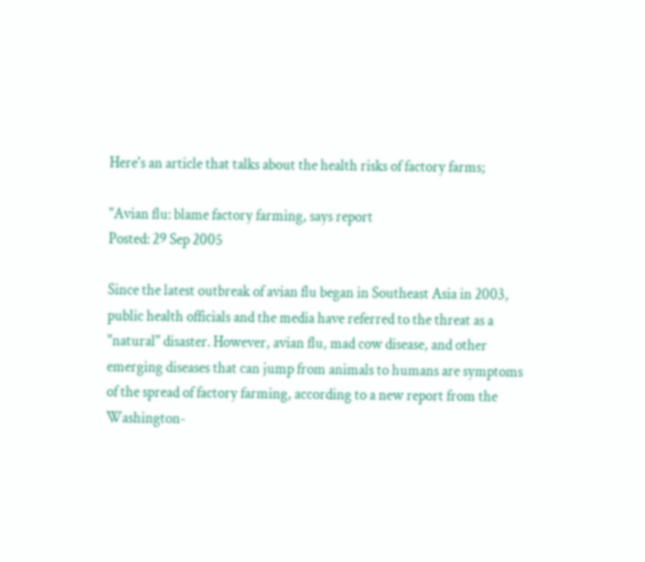Here's an article that talks about the health risks of factory farms;

"Avian flu: blame factory farming, says report
Posted: 29 Sep 2005

Since the latest outbreak of avian flu began in Southeast Asia in 2003, public health officials and the media have referred to the threat as a "natural" disaster. However, avian flu, mad cow disease, and other emerging diseases that can jump from animals to humans are symptoms of the spread of factory farming, according to a new report from the Washington-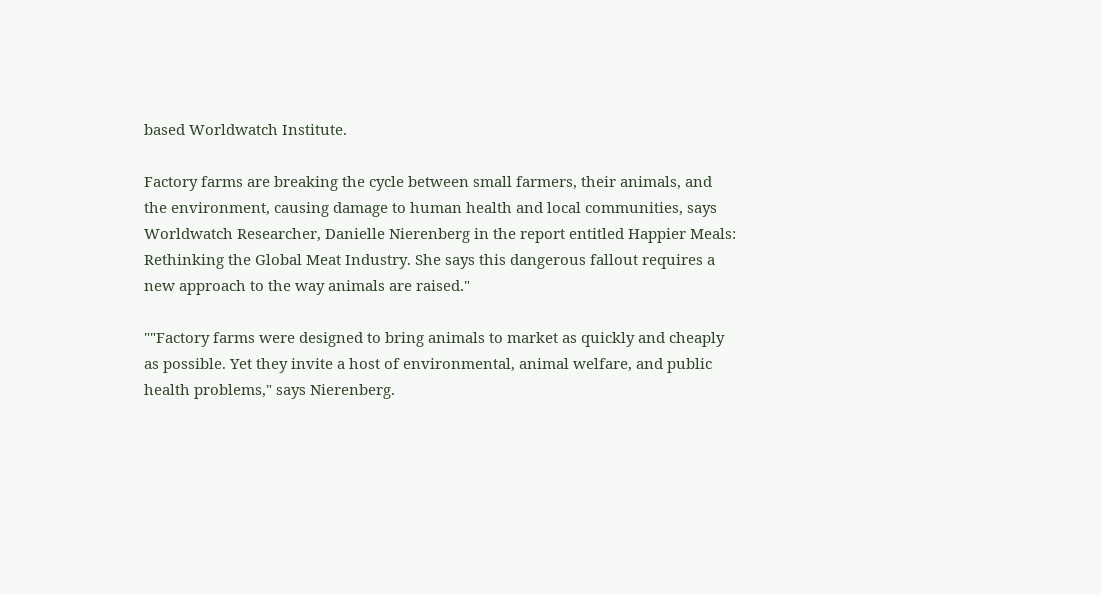based Worldwatch Institute.

Factory farms are breaking the cycle between small farmers, their animals, and the environment, causing damage to human health and local communities, says Worldwatch Researcher, Danielle Nierenberg in the report entitled Happier Meals: Rethinking the Global Meat Industry. She says this dangerous fallout requires a new approach to the way animals are raised."

""Factory farms were designed to bring animals to market as quickly and cheaply as possible. Yet they invite a host of environmental, animal welfare, and public health problems," says Nierenberg.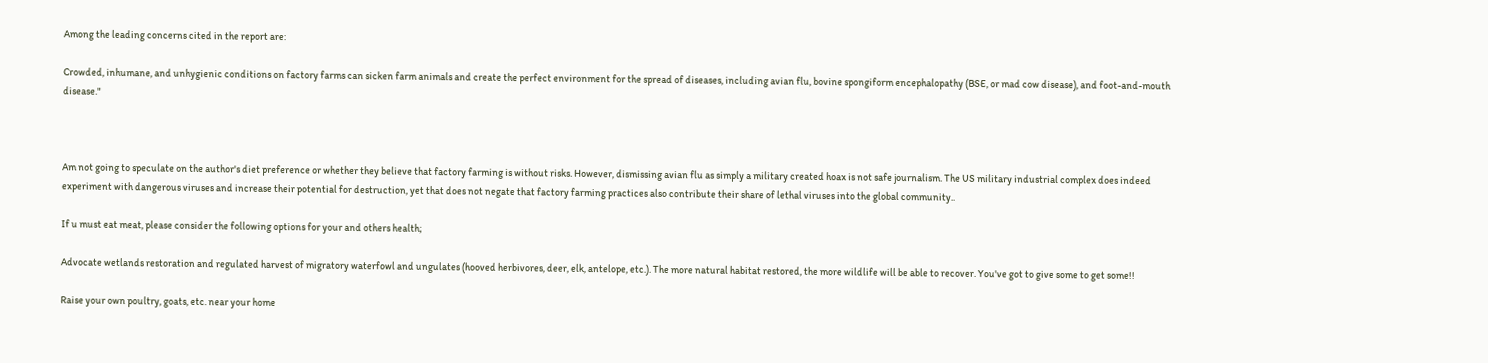Among the leading concerns cited in the report are:

Crowded, inhumane, and unhygienic conditions on factory farms can sicken farm animals and create the perfect environment for the spread of diseases, including avian flu, bovine spongiform encephalopathy (BSE, or mad cow disease), and foot-and-mouth disease."



Am not going to speculate on the author's diet preference or whether they believe that factory farming is without risks. However, dismissing avian flu as simply a military created hoax is not safe journalism. The US military industrial complex does indeed experiment with dangerous viruses and increase their potential for destruction, yet that does not negate that factory farming practices also contribute their share of lethal viruses into the global community..

If u must eat meat, please consider the following options for your and others health;

Advocate wetlands restoration and regulated harvest of migratory waterfowl and ungulates (hooved herbivores, deer, elk, antelope, etc.). The more natural habitat restored, the more wildlife will be able to recover. You've got to give some to get some!!

Raise your own poultry, goats, etc. near your home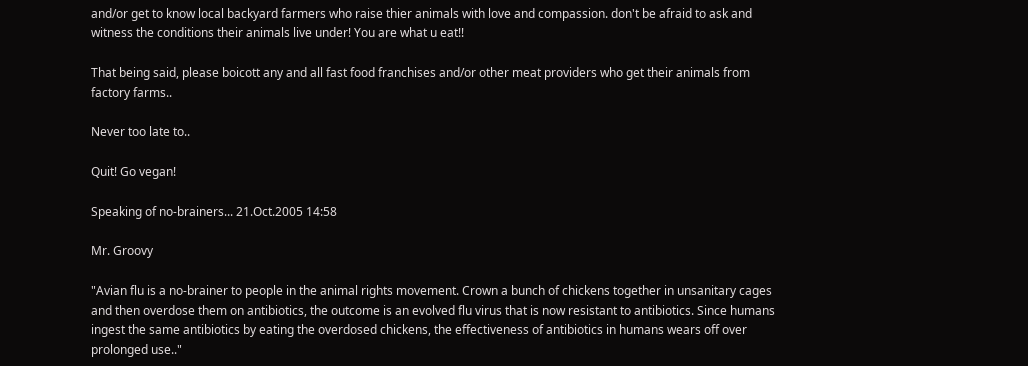and/or get to know local backyard farmers who raise thier animals with love and compassion. don't be afraid to ask and witness the conditions their animals live under! You are what u eat!!

That being said, please boicott any and all fast food franchises and/or other meat providers who get their animals from factory farms..

Never too late to..

Quit! Go vegan!

Speaking of no-brainers... 21.Oct.2005 14:58

Mr. Groovy

"Avian flu is a no-brainer to people in the animal rights movement. Crown a bunch of chickens together in unsanitary cages and then overdose them on antibiotics, the outcome is an evolved flu virus that is now resistant to antibiotics. Since humans ingest the same antibiotics by eating the overdosed chickens, the effectiveness of antibiotics in humans wears off over prolonged use.."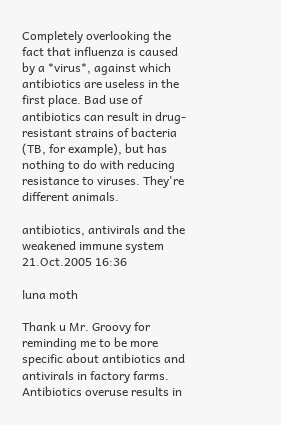Completely overlooking the fact that influenza is caused by a *virus*, against which antibiotics are useless in the first place. Bad use of antibiotics can result in drug-resistant strains of bacteria (TB, for example), but has nothing to do with reducing resistance to viruses. They're different animals.

antibiotics, antivirals and the weakened immune system 21.Oct.2005 16:36

luna moth

Thank u Mr. Groovy for reminding me to be more specific about antibiotics and antivirals in factory farms. Antibiotics overuse results in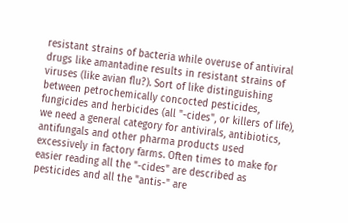resistant strains of bacteria while overuse of antiviral drugs like amantadine results in resistant strains of viruses (like avian flu?). Sort of like distinguishing between petrochemically concocted pesticides, fungicides and herbicides (all "-cides", or killers of life), we need a general category for antivirals, antibiotics, antifungals and other pharma products used excessively in factory farms. Often times to make for easier reading all the "-cides" are described as pesticides and all the "antis-" are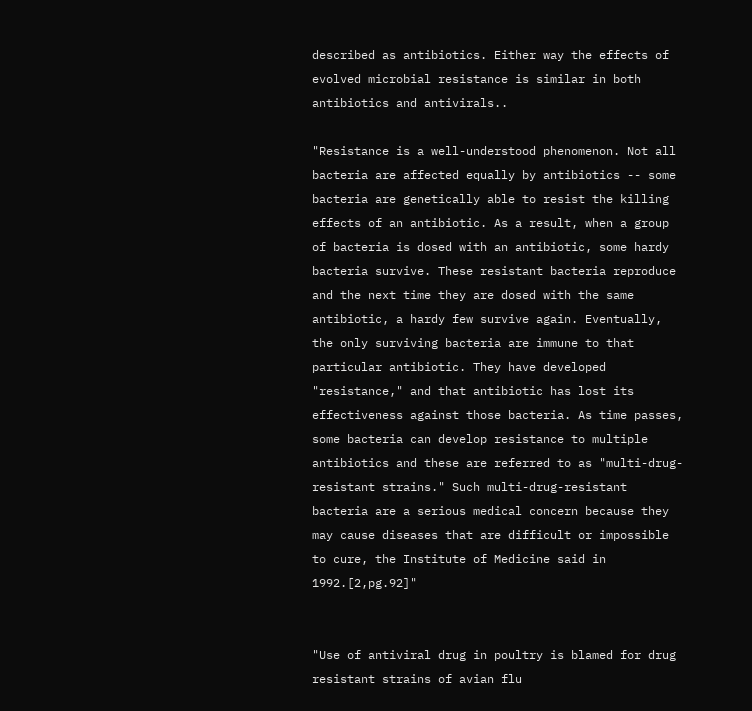described as antibiotics. Either way the effects of evolved microbial resistance is similar in both antibiotics and antivirals..

"Resistance is a well-understood phenomenon. Not all bacteria are affected equally by antibiotics -- some bacteria are genetically able to resist the killing effects of an antibiotic. As a result, when a group of bacteria is dosed with an antibiotic, some hardy bacteria survive. These resistant bacteria reproduce and the next time they are dosed with the same antibiotic, a hardy few survive again. Eventually, the only surviving bacteria are immune to that particular antibiotic. They have developed "resistance," and that antibiotic has lost its effectiveness against those bacteria. As time passes, some bacteria can develop resistance to multiple antibiotics and these are referred to as "multi-drug-resistant strains." Such multi-drug-resistant bacteria are a serious medical concern because they may cause diseases that are difficult or impossible to cure, the Institute of Medicine said in 1992.[2,pg.92]"


"Use of antiviral drug in poultry is blamed for drug resistant strains of avian flu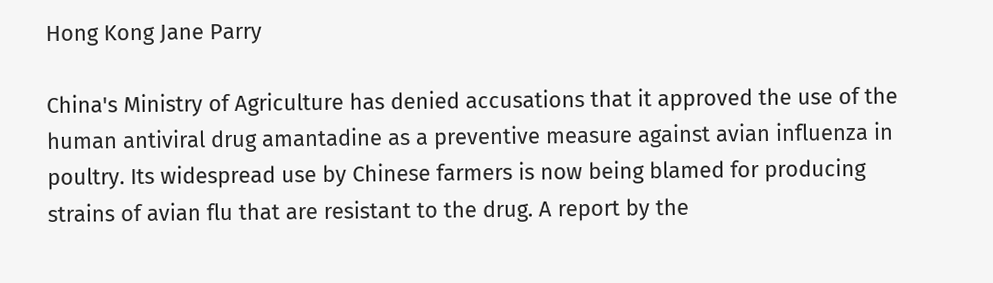Hong Kong Jane Parry

China's Ministry of Agriculture has denied accusations that it approved the use of the human antiviral drug amantadine as a preventive measure against avian influenza in poultry. Its widespread use by Chinese farmers is now being blamed for producing strains of avian flu that are resistant to the drug. A report by the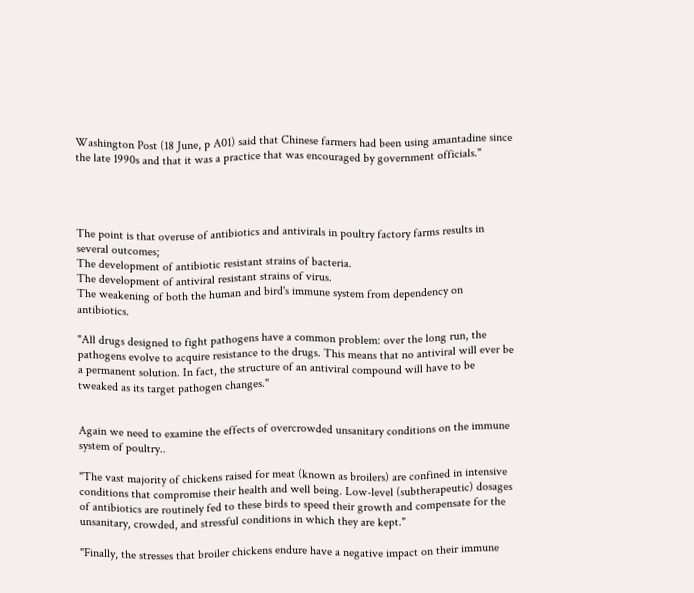Washington Post (18 June, p A01) said that Chinese farmers had been using amantadine since the late 1990s and that it was a practice that was encouraged by government officials."




The point is that overuse of antibiotics and antivirals in poultry factory farms results in several outcomes;
The development of antibiotic resistant strains of bacteria.
The development of antiviral resistant strains of virus.
The weakening of both the human and bird's immune system from dependency on antibiotics.

"All drugs designed to fight pathogens have a common problem: over the long run, the pathogens evolve to acquire resistance to the drugs. This means that no antiviral will ever be a permanent solution. In fact, the structure of an antiviral compound will have to be tweaked as its target pathogen changes."


Again we need to examine the effects of overcrowded unsanitary conditions on the immune system of poultry..

"The vast majority of chickens raised for meat (known as broilers) are confined in intensive conditions that compromise their health and well being. Low-level (subtherapeutic) dosages of antibiotics are routinely fed to these birds to speed their growth and compensate for the unsanitary, crowded, and stressful conditions in which they are kept."

"Finally, the stresses that broiler chickens endure have a negative impact on their immune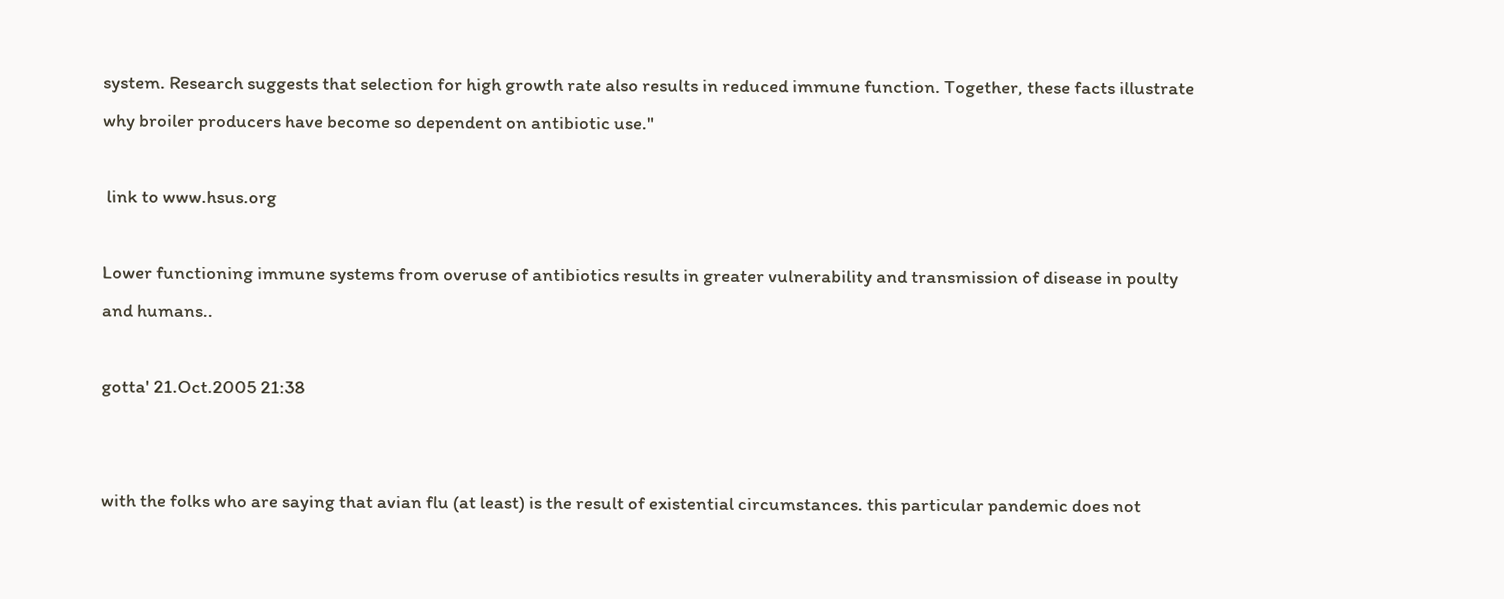system. Research suggests that selection for high growth rate also results in reduced immune function. Together, these facts illustrate why broiler producers have become so dependent on antibiotic use."

 link to www.hsus.org

Lower functioning immune systems from overuse of antibiotics results in greater vulnerability and transmission of disease in poulty and humans..

gotta' 21.Oct.2005 21:38


with the folks who are saying that avian flu (at least) is the result of existential circumstances. this particular pandemic does not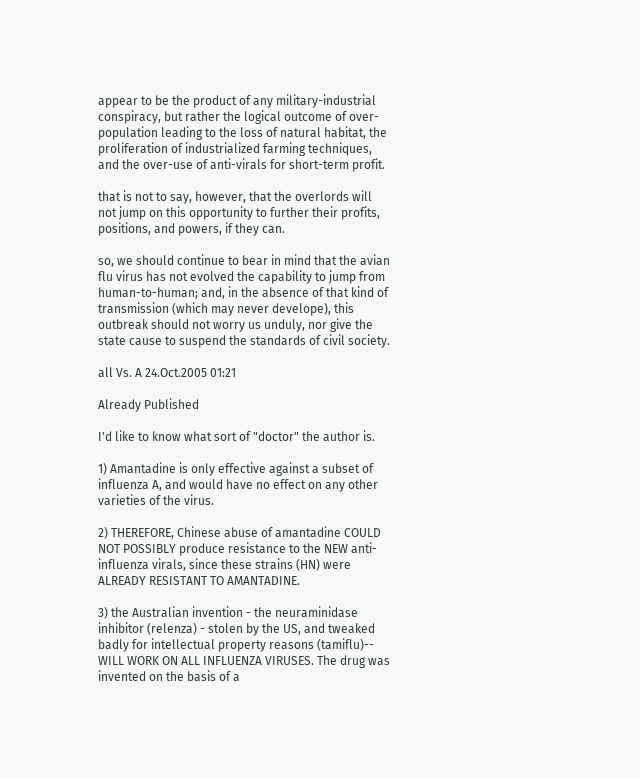appear to be the product of any military-industrial conspiracy, but rather the logical outcome of over-population leading to the loss of natural habitat, the proliferation of industrialized farming techniques, and the over-use of anti-virals for short-term profit.

that is not to say, however, that the overlords will not jump on this opportunity to further their profits, positions, and powers, if they can.

so, we should continue to bear in mind that the avian flu virus has not evolved the capability to jump from human-to-human; and, in the absence of that kind of transmission (which may never develope), this outbreak should not worry us unduly, nor give the state cause to suspend the standards of civil society.

all Vs. A 24.Oct.2005 01:21

Already Published

I'd like to know what sort of "doctor" the author is.

1) Amantadine is only effective against a subset of influenza A, and would have no effect on any other varieties of the virus.

2) THEREFORE, Chinese abuse of amantadine COULD NOT POSSIBLY produce resistance to the NEW anti-influenza virals, since these strains (HN) were ALREADY RESISTANT TO AMANTADINE.

3) the Australian invention - the neuraminidase inhibitor (relenza) - stolen by the US, and tweaked badly for intellectual property reasons (tamiflu)-- WILL WORK ON ALL INFLUENZA VIRUSES. The drug was invented on the basis of a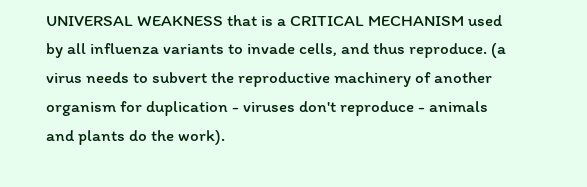UNIVERSAL WEAKNESS that is a CRITICAL MECHANISM used by all influenza variants to invade cells, and thus reproduce. (a virus needs to subvert the reproductive machinery of another organism for duplication - viruses don't reproduce - animals and plants do the work).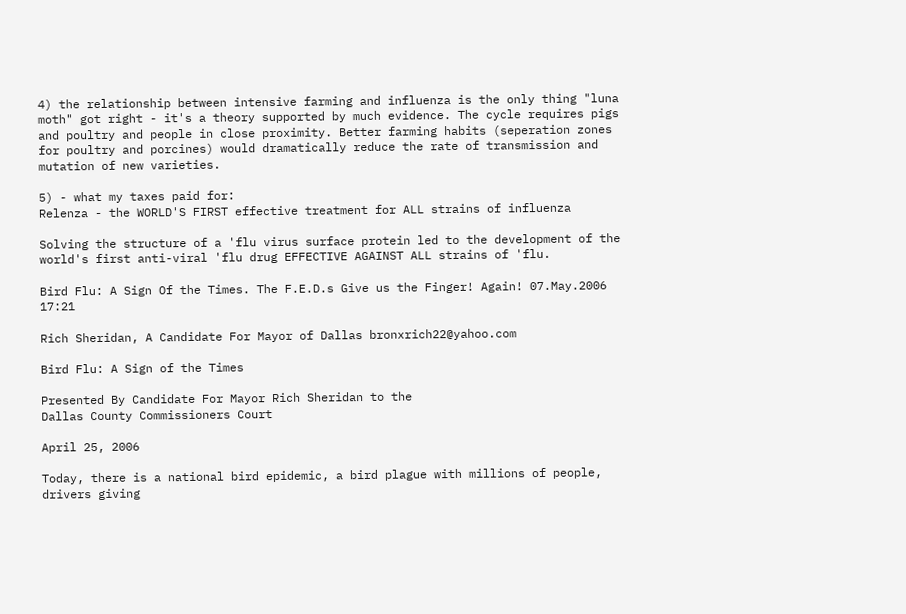4) the relationship between intensive farming and influenza is the only thing "luna moth" got right - it's a theory supported by much evidence. The cycle requires pigs and poultry and people in close proximity. Better farming habits (seperation zones for poultry and porcines) would dramatically reduce the rate of transmission and mutation of new varieties.

5) - what my taxes paid for:
Relenza - the WORLD'S FIRST effective treatment for ALL strains of influenza

Solving the structure of a 'flu virus surface protein led to the development of the world's first anti-viral 'flu drug EFFECTIVE AGAINST ALL strains of 'flu.

Bird Flu: A Sign Of the Times. The F.E.D.s Give us the Finger! Again! 07.May.2006 17:21

Rich Sheridan, A Candidate For Mayor of Dallas bronxrich22@yahoo.com

Bird Flu: A Sign of the Times

Presented By Candidate For Mayor Rich Sheridan to the
Dallas County Commissioners Court

April 25, 2006

Today, there is a national bird epidemic, a bird plague with millions of people, drivers giving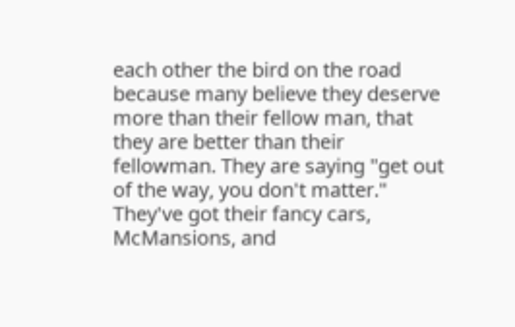each other the bird on the road because many believe they deserve more than their fellow man, that they are better than their fellowman. They are saying "get out of the way, you don't matter." They've got their fancy cars, McMansions, and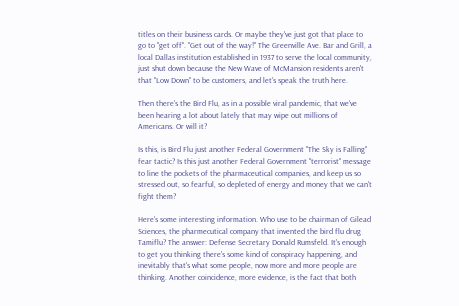titles on their business cards. Or maybe they've just got that place to go to "get off". "Get out of the way!" The Greenville Ave. Bar and Grill, a local Dallas institution established in 1937 to serve the local community, just shut down because the New Wave of McMansion residents aren't that "Low Down" to be customers, and let's speak the truth here.

Then there's the Bird Flu, as in a possible viral pandemic, that we've been hearing a lot about lately that may wipe out millions of Americans. Or will it?

Is this, is Bird Flu just another Federal Government "The Sky is Falling" fear tactic? Is this just another Federal Government "terrorist" message to line the pockets of the pharmaceutical companies, and keep us so stressed out, so fearful, so depleted of energy and money that we can't fight them?

Here's some interesting information. Who use to be chairman of Gilead Sciences, the pharmecutical company that invented the bird flu drug Tamiflu? The answer: Defense Secretary Donald Rumsfeld. It's enough to get you thinking there's some kind of conspiracy happening, and inevitably that's what some people, now more and more people are thinking. Another coincidence, more evidence, is the fact that both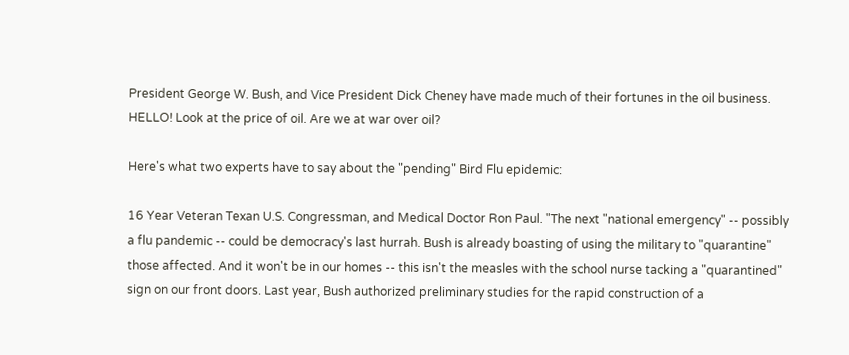President George W. Bush, and Vice President Dick Cheney have made much of their fortunes in the oil business. HELLO! Look at the price of oil. Are we at war over oil?

Here's what two experts have to say about the "pending" Bird Flu epidemic:

16 Year Veteran Texan U.S. Congressman, and Medical Doctor Ron Paul. "The next "national emergency" -- possibly a flu pandemic -- could be democracy's last hurrah. Bush is already boasting of using the military to "quarantine" those affected. And it won't be in our homes -- this isn't the measles with the school nurse tacking a "quarantined" sign on our front doors. Last year, Bush authorized preliminary studies for the rapid construction of a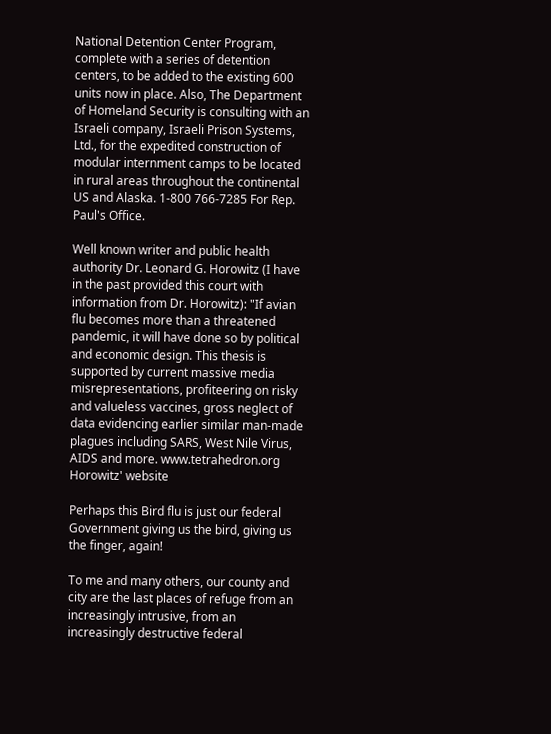National Detention Center Program, complete with a series of detention centers, to be added to the existing 600 units now in place. Also, The Department of Homeland Security is consulting with an Israeli company, Israeli Prison Systems, Ltd., for the expedited construction of modular internment camps to be located in rural areas throughout the continental US and Alaska. 1-800 766-7285 For Rep. Paul's Office.

Well known writer and public health authority Dr. Leonard G. Horowitz (I have in the past provided this court with information from Dr. Horowitz): "If avian flu becomes more than a threatened pandemic, it will have done so by political and economic design. This thesis is supported by current massive media misrepresentations, profiteering on risky and valueless vaccines, gross neglect of data evidencing earlier similar man-made plagues including SARS, West Nile Virus, AIDS and more. www.tetrahedron.org Horowitz' website

Perhaps this Bird flu is just our federal Government giving us the bird, giving us the finger, again!

To me and many others, our county and city are the last places of refuge from an increasingly intrusive, from an increasingly destructive federal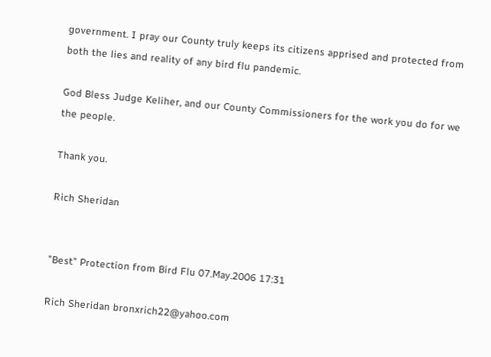government. I pray our County truly keeps its citizens apprised and protected from both the lies and reality of any bird flu pandemic.

God Bless Judge Keliher, and our County Commissioners for the work you do for we the people.

Thank you.

Rich Sheridan


"Best" Protection from Bird Flu 07.May.2006 17:31

Rich Sheridan bronxrich22@yahoo.com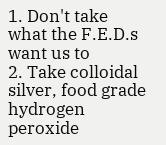1. Don't take what the F.E.D.s want us to
2. Take colloidal silver, food grade hydrogen peroxide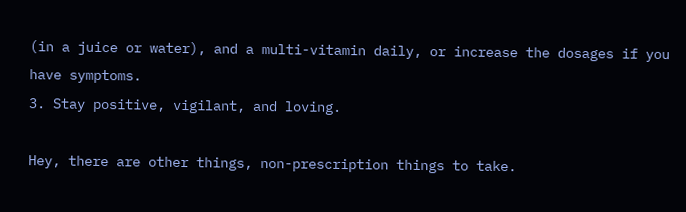(in a juice or water), and a multi-vitamin daily, or increase the dosages if you have symptoms.
3. Stay positive, vigilant, and loving.

Hey, there are other things, non-prescription things to take.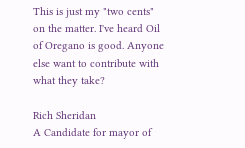This is just my "two cents" on the matter. I've heard Oil of Oregano is good. Anyone else want to contribute with what they take?

Rich Sheridan
A Candidate for mayor of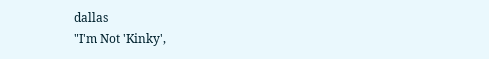dallas
"I'm Not 'Kinky',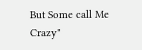But Some call Me Crazy"